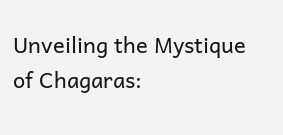Unveiling the Mystique of Chagaras: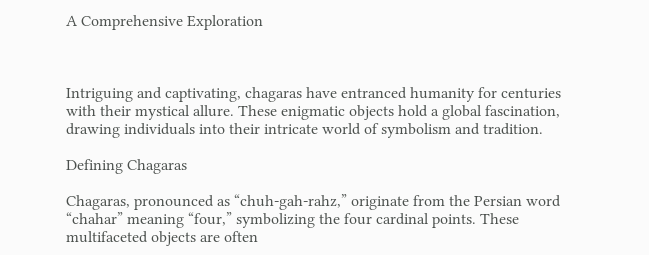A Comprehensive Exploration



Intriguing and captivating, chagaras have entranced humanity for centuries with their mystical allure. These enigmatic objects hold a global fascination, drawing individuals into their intricate world of symbolism and tradition.

Defining Chagaras

Chagaras, pronounced as “chuh-gah-rahz,” originate from the Persian word “chahar” meaning “four,” symbolizing the four cardinal points. These multifaceted objects are often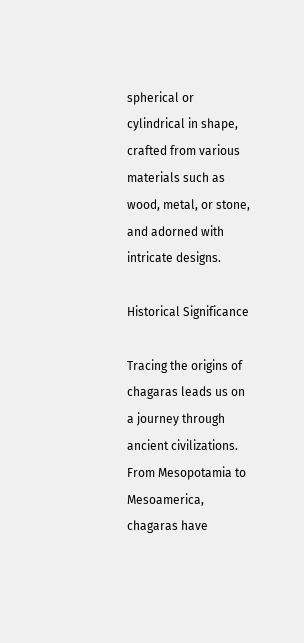spherical or cylindrical in shape, crafted from various materials such as wood, metal, or stone, and adorned with intricate designs.

Historical Significance

Tracing the origins of chagaras leads us on a journey through ancient civilizations. From Mesopotamia to Mesoamerica, chagaras have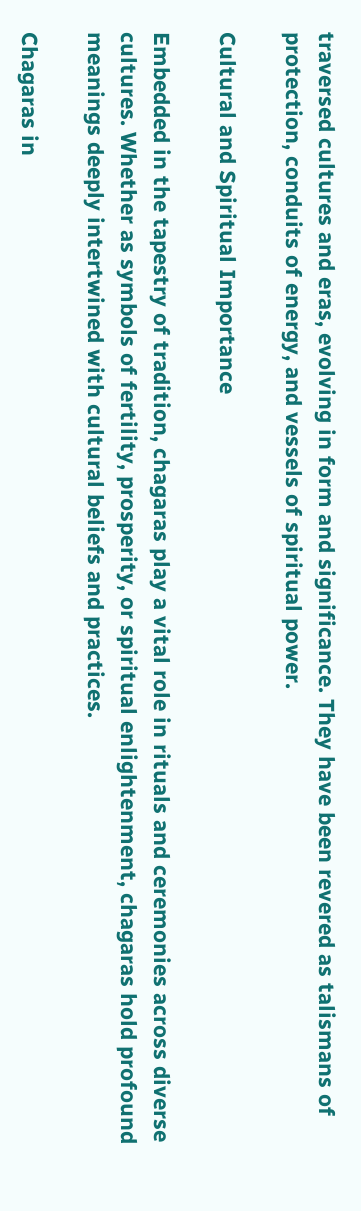traversed cultures and eras, evolving in form and significance. They have been revered as talismans of protection, conduits of energy, and vessels of spiritual power.

Cultural and Spiritual Importance

Embedded in the tapestry of tradition, chagaras play a vital role in rituals and ceremonies across diverse cultures. Whether as symbols of fertility, prosperity, or spiritual enlightenment, chagaras hold profound meanings deeply intertwined with cultural beliefs and practices.

Chagaras in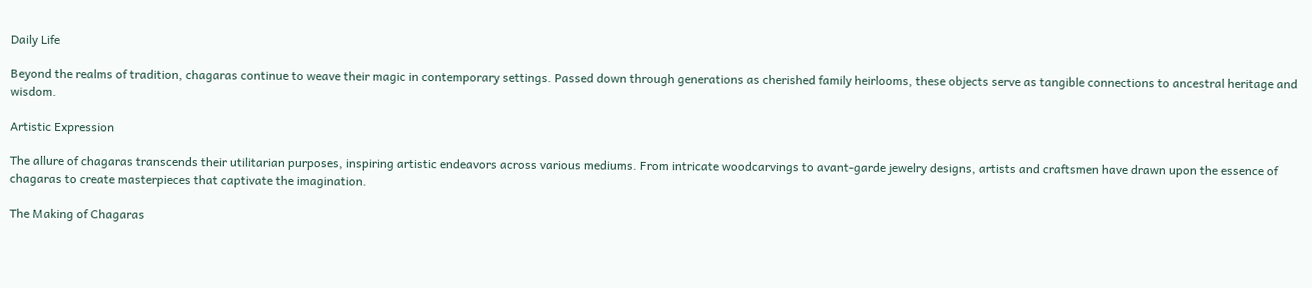Daily Life

Beyond the realms of tradition, chagaras continue to weave their magic in contemporary settings. Passed down through generations as cherished family heirlooms, these objects serve as tangible connections to ancestral heritage and wisdom.

Artistic Expression

The allure of chagaras transcends their utilitarian purposes, inspiring artistic endeavors across various mediums. From intricate woodcarvings to avant-garde jewelry designs, artists and craftsmen have drawn upon the essence of chagaras to create masterpieces that captivate the imagination.

The Making of Chagaras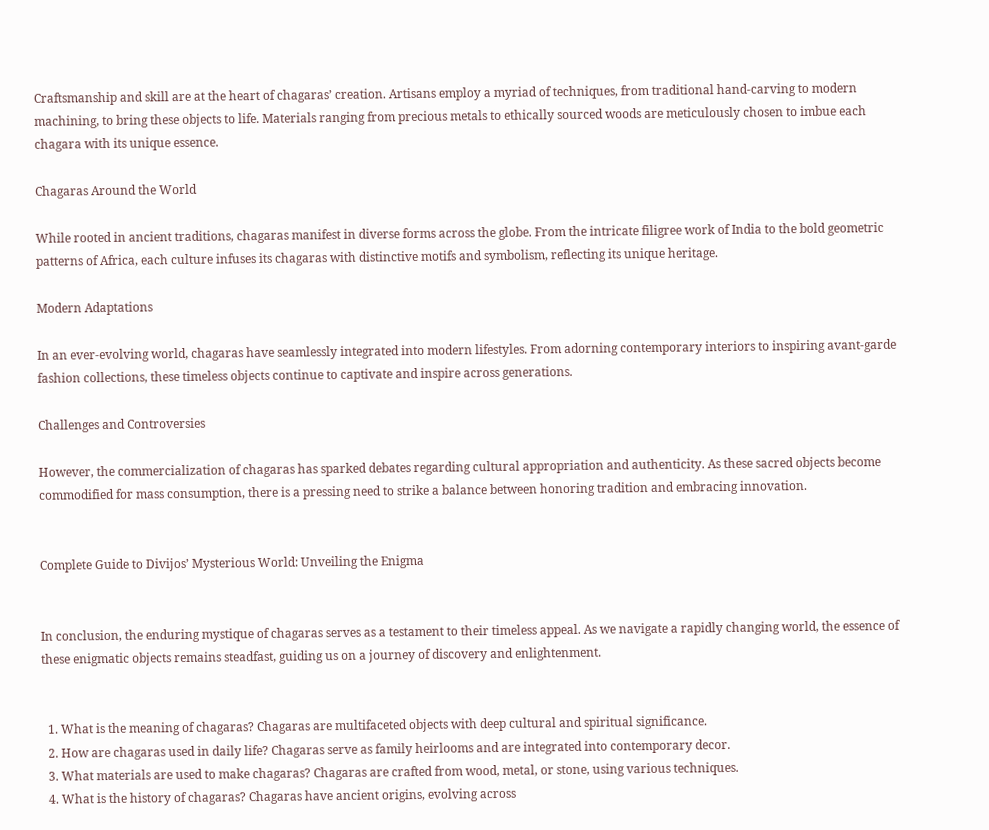Craftsmanship and skill are at the heart of chagaras’ creation. Artisans employ a myriad of techniques, from traditional hand-carving to modern machining, to bring these objects to life. Materials ranging from precious metals to ethically sourced woods are meticulously chosen to imbue each chagara with its unique essence.

Chagaras Around the World

While rooted in ancient traditions, chagaras manifest in diverse forms across the globe. From the intricate filigree work of India to the bold geometric patterns of Africa, each culture infuses its chagaras with distinctive motifs and symbolism, reflecting its unique heritage.

Modern Adaptations

In an ever-evolving world, chagaras have seamlessly integrated into modern lifestyles. From adorning contemporary interiors to inspiring avant-garde fashion collections, these timeless objects continue to captivate and inspire across generations.

Challenges and Controversies

However, the commercialization of chagaras has sparked debates regarding cultural appropriation and authenticity. As these sacred objects become commodified for mass consumption, there is a pressing need to strike a balance between honoring tradition and embracing innovation.


Complete Guide to Divijos’ Mysterious World: Unveiling the Enigma


In conclusion, the enduring mystique of chagaras serves as a testament to their timeless appeal. As we navigate a rapidly changing world, the essence of these enigmatic objects remains steadfast, guiding us on a journey of discovery and enlightenment.


  1. What is the meaning of chagaras? Chagaras are multifaceted objects with deep cultural and spiritual significance.
  2. How are chagaras used in daily life? Chagaras serve as family heirlooms and are integrated into contemporary decor.
  3. What materials are used to make chagaras? Chagaras are crafted from wood, metal, or stone, using various techniques.
  4. What is the history of chagaras? Chagaras have ancient origins, evolving across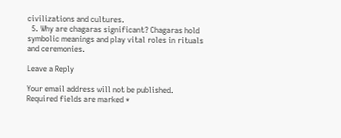civilizations and cultures.
  5. Why are chagaras significant? Chagaras hold symbolic meanings and play vital roles in rituals and ceremonies.

Leave a Reply

Your email address will not be published. Required fields are marked *